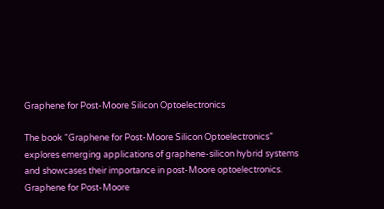Graphene for Post-Moore Silicon Optoelectronics

The book “Graphene for Post-Moore Silicon Optoelectronics” explores emerging applications of graphene-silicon hybrid systems and showcases their importance in post-Moore optoelectronics.
Graphene for Post-Moore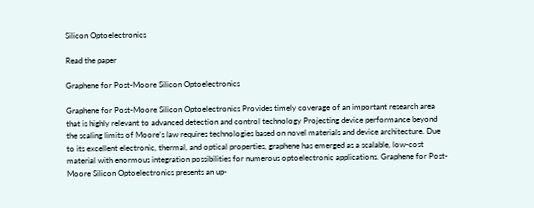Silicon Optoelectronics

Read the paper

Graphene for Post‐Moore Silicon Optoelectronics

Graphene for Post-Moore Silicon Optoelectronics Provides timely coverage of an important research area that is highly relevant to advanced detection and control technology Projecting device performance beyond the scaling limits of Moore’s law requires technologies based on novel materials and device architecture. Due to its excellent electronic, thermal, and optical properties, graphene has emerged as a scalable, low-cost material with enormous integration possibilities for numerous optoelectronic applications. Graphene for Post-Moore Silicon Optoelectronics presents an up-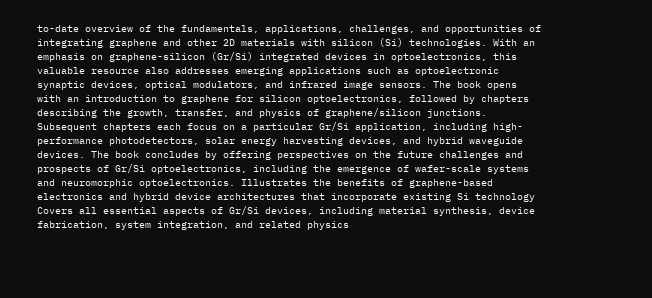to-date overview of the fundamentals, applications, challenges, and opportunities of integrating graphene and other 2D materials with silicon (Si) technologies. With an emphasis on graphene-silicon (Gr/Si) integrated devices in optoelectronics, this valuable resource also addresses emerging applications such as optoelectronic synaptic devices, optical modulators, and infrared image sensors. The book opens with an introduction to graphene for silicon optoelectronics, followed by chapters describing the growth, transfer, and physics of graphene/silicon junctions. Subsequent chapters each focus on a particular Gr/Si application, including high-performance photodetectors, solar energy harvesting devices, and hybrid waveguide devices. The book concludes by offering perspectives on the future challenges and prospects of Gr/Si optoelectronics, including the emergence of wafer-scale systems and neuromorphic optoelectronics. Illustrates the benefits of graphene-based electronics and hybrid device architectures that incorporate existing Si technology Covers all essential aspects of Gr/Si devices, including material synthesis, device fabrication, system integration, and related physics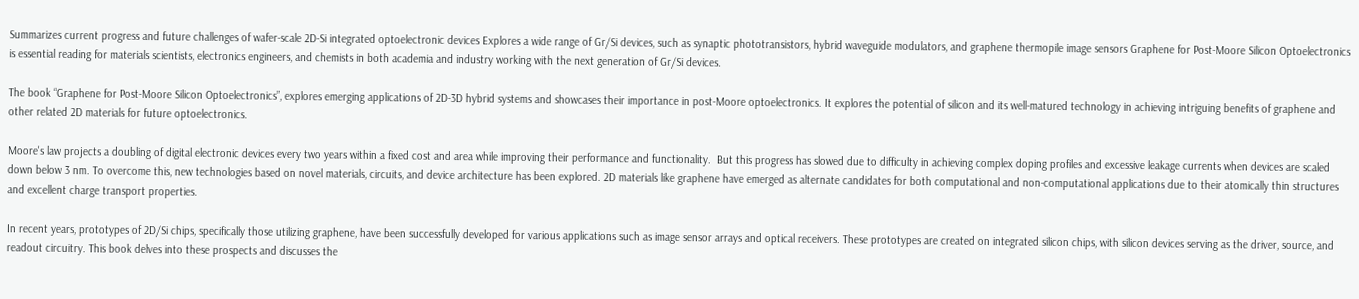Summarizes current progress and future challenges of wafer-scale 2D-Si integrated optoelectronic devices Explores a wide range of Gr/Si devices, such as synaptic phototransistors, hybrid waveguide modulators, and graphene thermopile image sensors Graphene for Post-Moore Silicon Optoelectronics is essential reading for materials scientists, electronics engineers, and chemists in both academia and industry working with the next generation of Gr/Si devices.

The book “Graphene for Post-Moore Silicon Optoelectronics”, explores emerging applications of 2D-3D hybrid systems and showcases their importance in post-Moore optoelectronics. It explores the potential of silicon and its well-matured technology in achieving intriguing benefits of graphene and other related 2D materials for future optoelectronics.

Moore's law projects a doubling of digital electronic devices every two years within a fixed cost and area while improving their performance and functionality.  But this progress has slowed due to difficulty in achieving complex doping profiles and excessive leakage currents when devices are scaled down below 3 nm. To overcome this, new technologies based on novel materials, circuits, and device architecture has been explored. 2D materials like graphene have emerged as alternate candidates for both computational and non-computational applications due to their atomically thin structures and excellent charge transport properties.

In recent years, prototypes of 2D/Si chips, specifically those utilizing graphene, have been successfully developed for various applications such as image sensor arrays and optical receivers. These prototypes are created on integrated silicon chips, with silicon devices serving as the driver, source, and readout circuitry. This book delves into these prospects and discusses the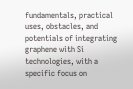fundamentals, practical uses, obstacles, and potentials of integrating graphene with Si technologies, with a specific focus on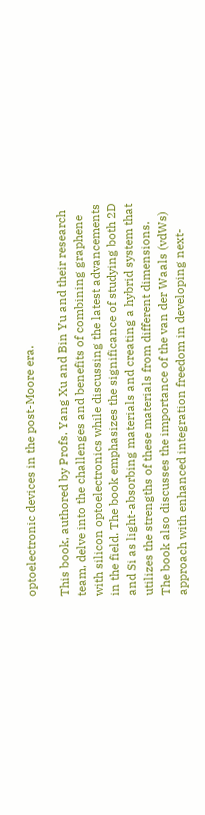optoelectronic devices in the post-Moore era.

This book, authored by Profs. Yang Xu and Bin Yu and their research team, delve into the challenges and benefits of combining graphene with silicon optoelectronics while discussing the latest advancements in the field. The book emphasizes the significance of studying both 2D and Si as light-absorbing materials and creating a hybrid system that utilizes the strengths of these materials from different dimensions. The book also discusses the importance of the van der Waals (vdWs) approach with enhanced integration freedom in developing next-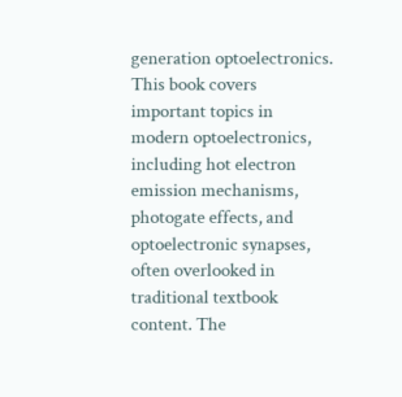generation optoelectronics. This book covers important topics in modern optoelectronics, including hot electron emission mechanisms, photogate effects, and optoelectronic synapses, often overlooked in traditional textbook content. The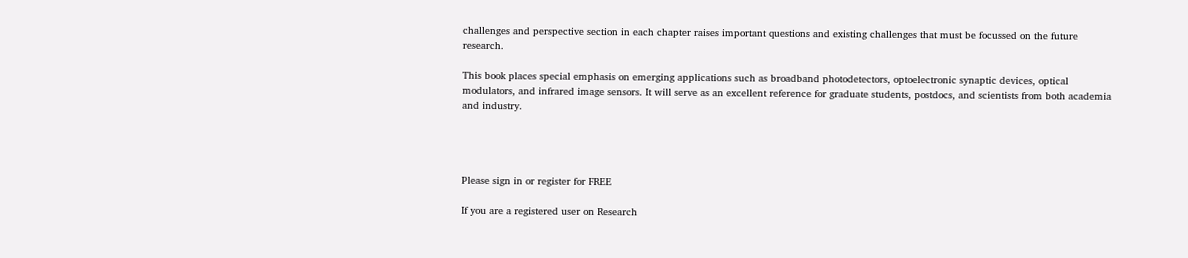challenges and perspective section in each chapter raises important questions and existing challenges that must be focussed on the future research.

This book places special emphasis on emerging applications such as broadband photodetectors, optoelectronic synaptic devices, optical modulators, and infrared image sensors. It will serve as an excellent reference for graduate students, postdocs, and scientists from both academia and industry.




Please sign in or register for FREE

If you are a registered user on Research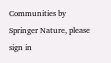Communities by Springer Nature, please sign in